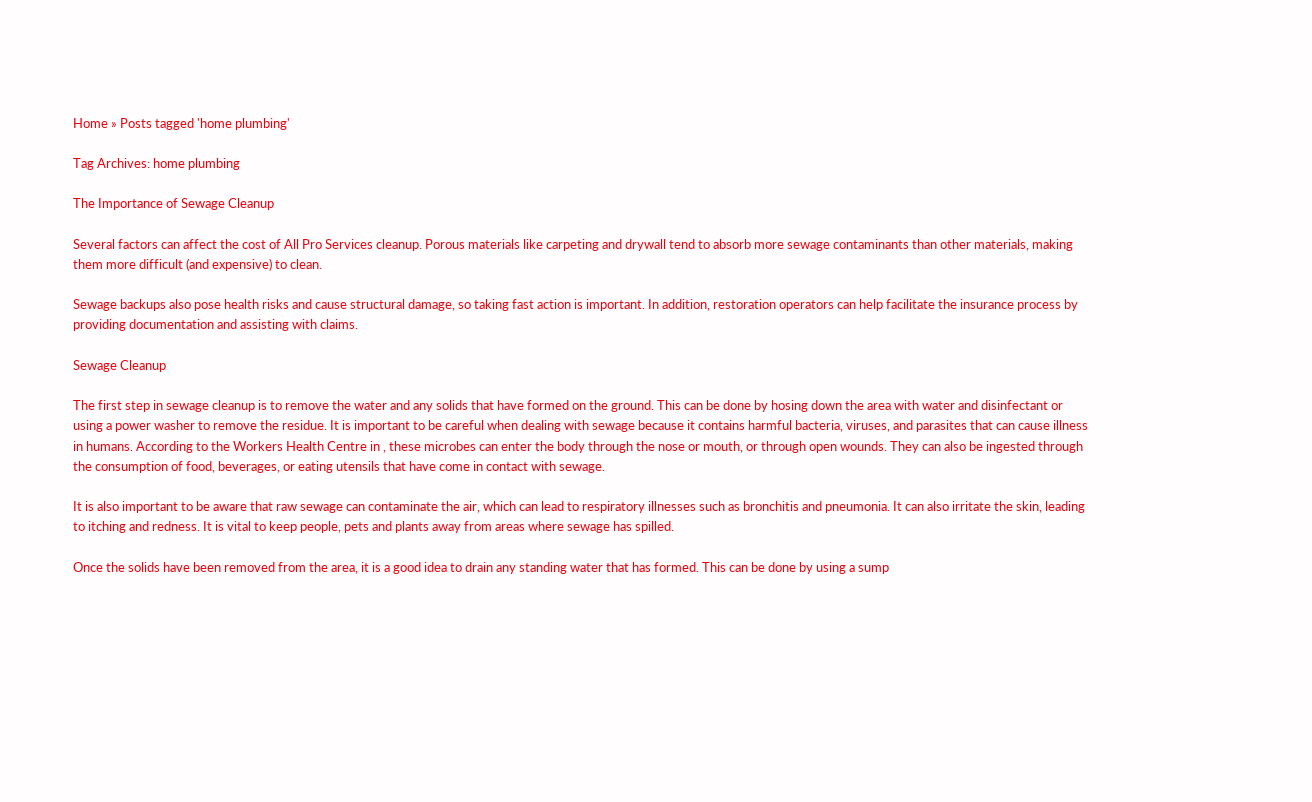Home » Posts tagged 'home plumbing'

Tag Archives: home plumbing

The Importance of Sewage Cleanup

Several factors can affect the cost of All Pro Services cleanup. Porous materials like carpeting and drywall tend to absorb more sewage contaminants than other materials, making them more difficult (and expensive) to clean.

Sewage backups also pose health risks and cause structural damage, so taking fast action is important. In addition, restoration operators can help facilitate the insurance process by providing documentation and assisting with claims.

Sewage Cleanup

The first step in sewage cleanup is to remove the water and any solids that have formed on the ground. This can be done by hosing down the area with water and disinfectant or using a power washer to remove the residue. It is important to be careful when dealing with sewage because it contains harmful bacteria, viruses, and parasites that can cause illness in humans. According to the Workers Health Centre in , these microbes can enter the body through the nose or mouth, or through open wounds. They can also be ingested through the consumption of food, beverages, or eating utensils that have come in contact with sewage.

It is also important to be aware that raw sewage can contaminate the air, which can lead to respiratory illnesses such as bronchitis and pneumonia. It can also irritate the skin, leading to itching and redness. It is vital to keep people, pets and plants away from areas where sewage has spilled.

Once the solids have been removed from the area, it is a good idea to drain any standing water that has formed. This can be done by using a sump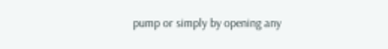pump or simply by opening any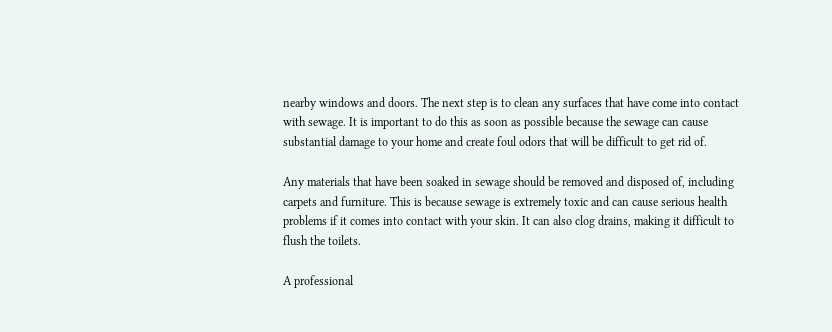nearby windows and doors. The next step is to clean any surfaces that have come into contact with sewage. It is important to do this as soon as possible because the sewage can cause substantial damage to your home and create foul odors that will be difficult to get rid of.

Any materials that have been soaked in sewage should be removed and disposed of, including carpets and furniture. This is because sewage is extremely toxic and can cause serious health problems if it comes into contact with your skin. It can also clog drains, making it difficult to flush the toilets.

A professional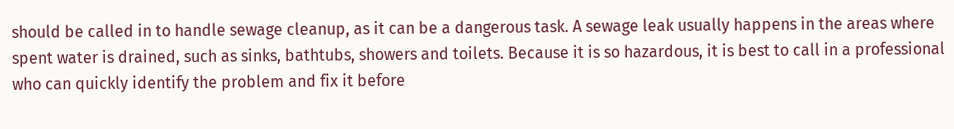should be called in to handle sewage cleanup, as it can be a dangerous task. A sewage leak usually happens in the areas where spent water is drained, such as sinks, bathtubs, showers and toilets. Because it is so hazardous, it is best to call in a professional who can quickly identify the problem and fix it before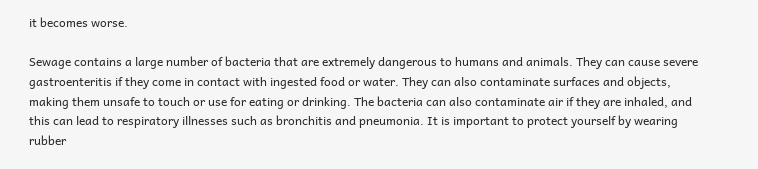it becomes worse.

Sewage contains a large number of bacteria that are extremely dangerous to humans and animals. They can cause severe gastroenteritis if they come in contact with ingested food or water. They can also contaminate surfaces and objects, making them unsafe to touch or use for eating or drinking. The bacteria can also contaminate air if they are inhaled, and this can lead to respiratory illnesses such as bronchitis and pneumonia. It is important to protect yourself by wearing rubber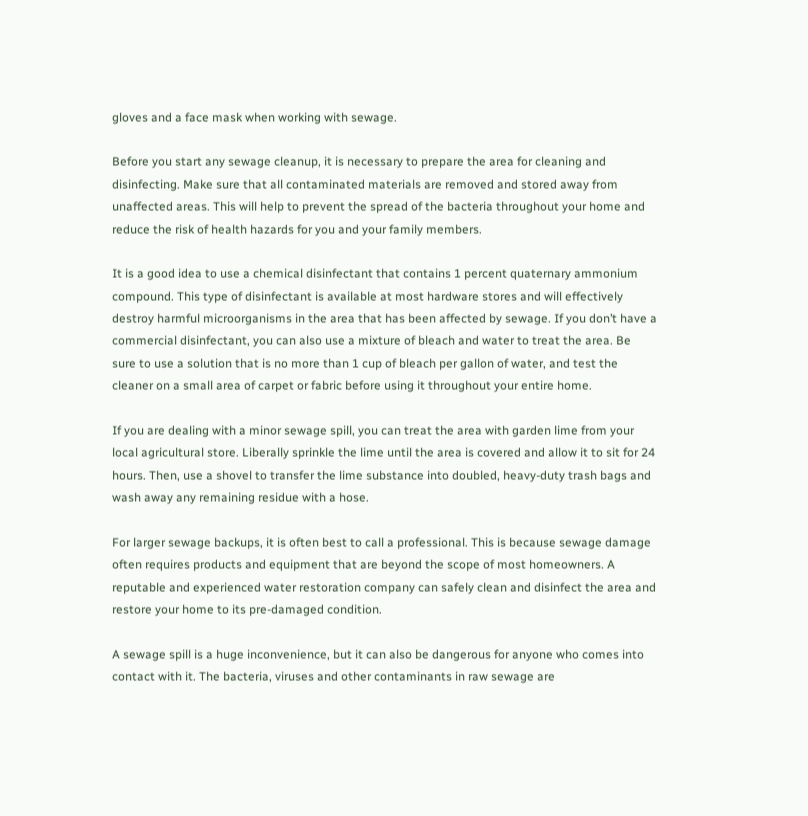gloves and a face mask when working with sewage.

Before you start any sewage cleanup, it is necessary to prepare the area for cleaning and disinfecting. Make sure that all contaminated materials are removed and stored away from unaffected areas. This will help to prevent the spread of the bacteria throughout your home and reduce the risk of health hazards for you and your family members.

It is a good idea to use a chemical disinfectant that contains 1 percent quaternary ammonium compound. This type of disinfectant is available at most hardware stores and will effectively destroy harmful microorganisms in the area that has been affected by sewage. If you don’t have a commercial disinfectant, you can also use a mixture of bleach and water to treat the area. Be sure to use a solution that is no more than 1 cup of bleach per gallon of water, and test the cleaner on a small area of carpet or fabric before using it throughout your entire home.

If you are dealing with a minor sewage spill, you can treat the area with garden lime from your local agricultural store. Liberally sprinkle the lime until the area is covered and allow it to sit for 24 hours. Then, use a shovel to transfer the lime substance into doubled, heavy-duty trash bags and wash away any remaining residue with a hose.

For larger sewage backups, it is often best to call a professional. This is because sewage damage often requires products and equipment that are beyond the scope of most homeowners. A reputable and experienced water restoration company can safely clean and disinfect the area and restore your home to its pre-damaged condition.

A sewage spill is a huge inconvenience, but it can also be dangerous for anyone who comes into contact with it. The bacteria, viruses and other contaminants in raw sewage are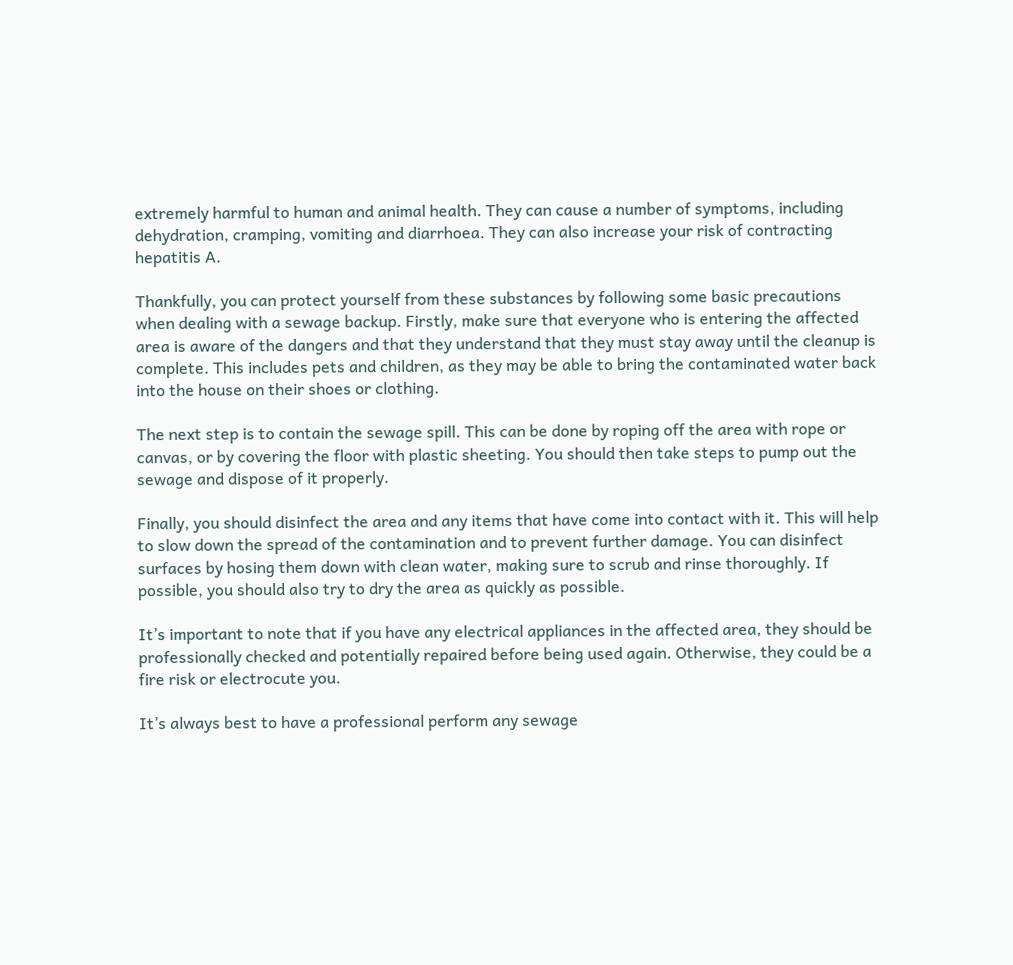extremely harmful to human and animal health. They can cause a number of symptoms, including dehydration, cramping, vomiting and diarrhoea. They can also increase your risk of contracting hepatitis A.

Thankfully, you can protect yourself from these substances by following some basic precautions when dealing with a sewage backup. Firstly, make sure that everyone who is entering the affected area is aware of the dangers and that they understand that they must stay away until the cleanup is complete. This includes pets and children, as they may be able to bring the contaminated water back into the house on their shoes or clothing.

The next step is to contain the sewage spill. This can be done by roping off the area with rope or canvas, or by covering the floor with plastic sheeting. You should then take steps to pump out the sewage and dispose of it properly.

Finally, you should disinfect the area and any items that have come into contact with it. This will help to slow down the spread of the contamination and to prevent further damage. You can disinfect surfaces by hosing them down with clean water, making sure to scrub and rinse thoroughly. If possible, you should also try to dry the area as quickly as possible.

It’s important to note that if you have any electrical appliances in the affected area, they should be professionally checked and potentially repaired before being used again. Otherwise, they could be a fire risk or electrocute you.

It’s always best to have a professional perform any sewage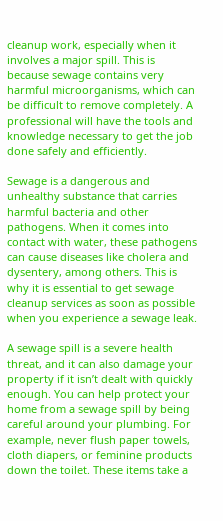cleanup work, especially when it involves a major spill. This is because sewage contains very harmful microorganisms, which can be difficult to remove completely. A professional will have the tools and knowledge necessary to get the job done safely and efficiently.

Sewage is a dangerous and unhealthy substance that carries harmful bacteria and other pathogens. When it comes into contact with water, these pathogens can cause diseases like cholera and dysentery, among others. This is why it is essential to get sewage cleanup services as soon as possible when you experience a sewage leak.

A sewage spill is a severe health threat, and it can also damage your property if it isn’t dealt with quickly enough. You can help protect your home from a sewage spill by being careful around your plumbing. For example, never flush paper towels, cloth diapers, or feminine products down the toilet. These items take a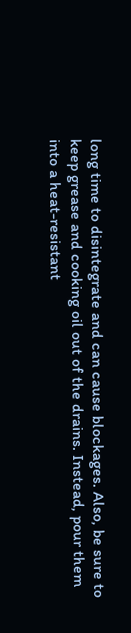long time to disintegrate and can cause blockages. Also, be sure to keep grease and cooking oil out of the drains. Instead, pour them into a heat-resistant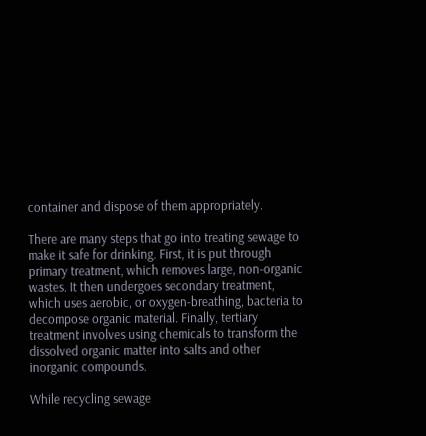container and dispose of them appropriately.

There are many steps that go into treating sewage to make it safe for drinking. First, it is put through primary treatment, which removes large, non-organic wastes. It then undergoes secondary treatment, which uses aerobic, or oxygen-breathing, bacteria to decompose organic material. Finally, tertiary treatment involves using chemicals to transform the dissolved organic matter into salts and other inorganic compounds.

While recycling sewage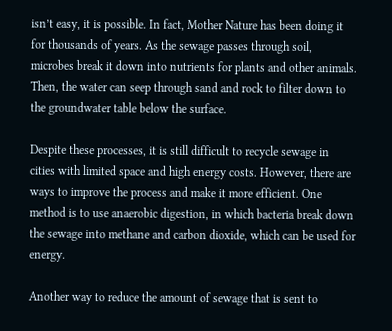isn’t easy, it is possible. In fact, Mother Nature has been doing it for thousands of years. As the sewage passes through soil, microbes break it down into nutrients for plants and other animals. Then, the water can seep through sand and rock to filter down to the groundwater table below the surface.

Despite these processes, it is still difficult to recycle sewage in cities with limited space and high energy costs. However, there are ways to improve the process and make it more efficient. One method is to use anaerobic digestion, in which bacteria break down the sewage into methane and carbon dioxide, which can be used for energy.

Another way to reduce the amount of sewage that is sent to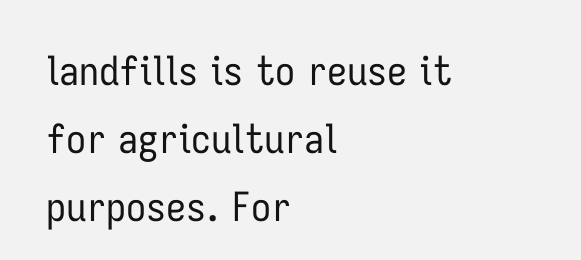landfills is to reuse it for agricultural purposes. For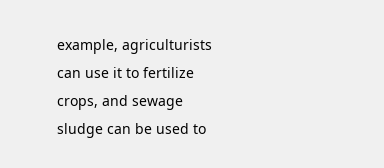example, agriculturists can use it to fertilize crops, and sewage sludge can be used to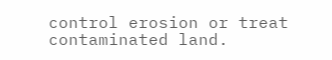control erosion or treat contaminated land.